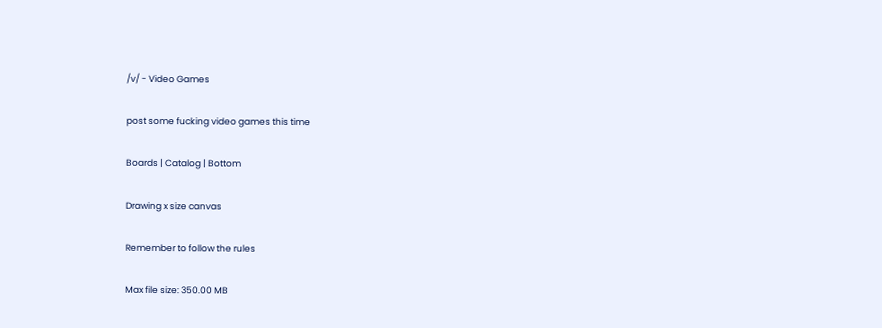/v/ - Video Games

post some fucking video games this time

Boards | Catalog | Bottom

Drawing x size canvas

Remember to follow the rules

Max file size: 350.00 MB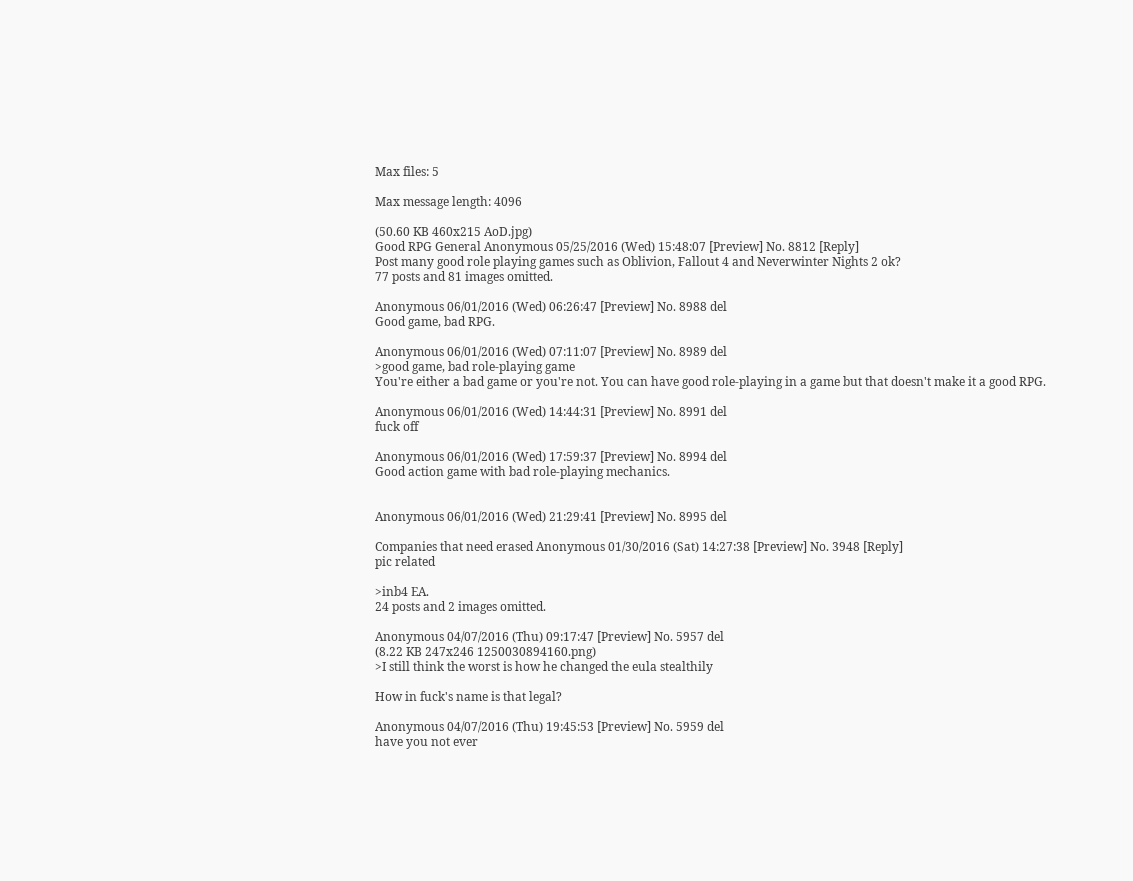Max files: 5

Max message length: 4096

(50.60 KB 460x215 AoD.jpg)
Good RPG General Anonymous 05/25/2016 (Wed) 15:48:07 [Preview] No. 8812 [Reply]
Post many good role playing games such as Oblivion, Fallout 4 and Neverwinter Nights 2 ok?
77 posts and 81 images omitted.

Anonymous 06/01/2016 (Wed) 06:26:47 [Preview] No. 8988 del
Good game, bad RPG.

Anonymous 06/01/2016 (Wed) 07:11:07 [Preview] No. 8989 del
>good game, bad role-playing game
You're either a bad game or you're not. You can have good role-playing in a game but that doesn't make it a good RPG.

Anonymous 06/01/2016 (Wed) 14:44:31 [Preview] No. 8991 del
fuck off

Anonymous 06/01/2016 (Wed) 17:59:37 [Preview] No. 8994 del
Good action game with bad role-playing mechanics.


Anonymous 06/01/2016 (Wed) 21:29:41 [Preview] No. 8995 del

Companies that need erased Anonymous 01/30/2016 (Sat) 14:27:38 [Preview] No. 3948 [Reply]
pic related

>inb4 EA.
24 posts and 2 images omitted.

Anonymous 04/07/2016 (Thu) 09:17:47 [Preview] No. 5957 del
(8.22 KB 247x246 1250030894160.png)
>I still think the worst is how he changed the eula stealthily

How in fuck's name is that legal?

Anonymous 04/07/2016 (Thu) 19:45:53 [Preview] No. 5959 del
have you not ever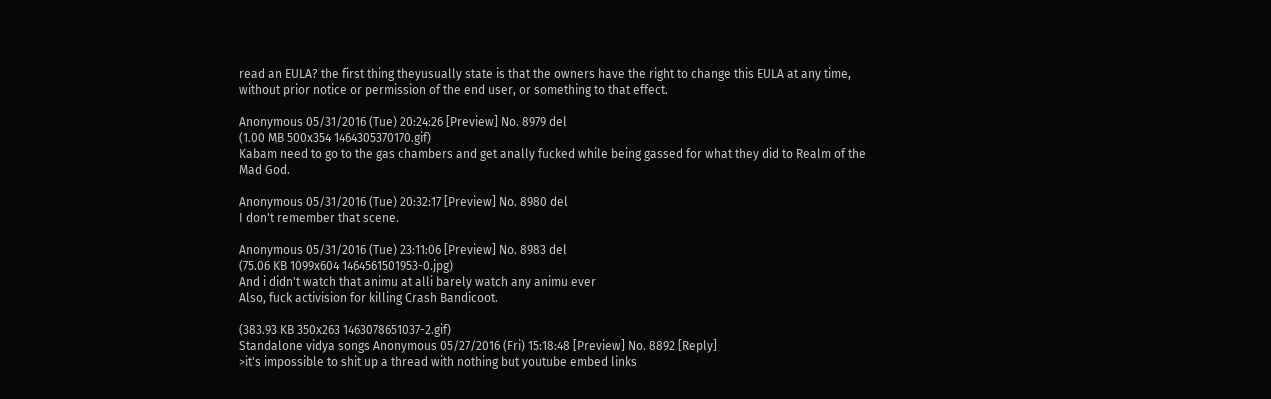read an EULA? the first thing theyusually state is that the owners have the right to change this EULA at any time, without prior notice or permission of the end user, or something to that effect.

Anonymous 05/31/2016 (Tue) 20:24:26 [Preview] No. 8979 del
(1.00 MB 500x354 1464305370170.gif)
Kabam need to go to the gas chambers and get anally fucked while being gassed for what they did to Realm of the Mad God.

Anonymous 05/31/2016 (Tue) 20:32:17 [Preview] No. 8980 del
I don't remember that scene.

Anonymous 05/31/2016 (Tue) 23:11:06 [Preview] No. 8983 del
(75.06 KB 1099x604 1464561501953-0.jpg)
And i didn't watch that animu at alli barely watch any animu ever
Also, fuck activision for killing Crash Bandicoot.

(383.93 KB 350x263 1463078651037-2.gif)
Standalone vidya songs Anonymous 05/27/2016 (Fri) 15:18:48 [Preview] No. 8892 [Reply]
>it's impossible to shit up a thread with nothing but youtube embed links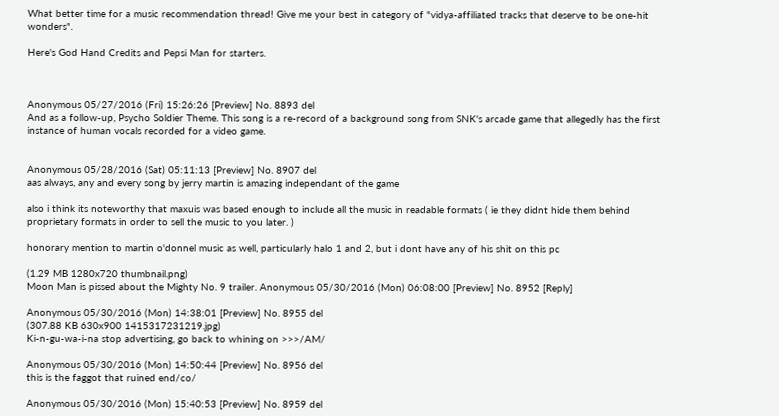What better time for a music recommendation thread! Give me your best in category of "vidya-affiliated tracks that deserve to be one-hit wonders".

Here's God Hand Credits and Pepsi Man for starters.



Anonymous 05/27/2016 (Fri) 15:26:26 [Preview] No. 8893 del
And as a follow-up, Psycho Soldier Theme. This song is a re-record of a background song from SNK's arcade game that allegedly has the first instance of human vocals recorded for a video game.


Anonymous 05/28/2016 (Sat) 05:11:13 [Preview] No. 8907 del
aas always, any and every song by jerry martin is amazing independant of the game

also i think its noteworthy that maxuis was based enough to include all the music in readable formats ( ie they didnt hide them behind proprietary formats in order to sell the music to you later. )

honorary mention to martin o'donnel music as well, particularly halo 1 and 2, but i dont have any of his shit on this pc

(1.29 MB 1280x720 thumbnail.png)
Moon Man is pissed about the Mighty No. 9 trailer. Anonymous 05/30/2016 (Mon) 06:08:00 [Preview] No. 8952 [Reply]

Anonymous 05/30/2016 (Mon) 14:38:01 [Preview] No. 8955 del
(307.88 KB 630x900 1415317231219.jpg)
Ki-n-gu-wa-i-na stop advertising, go back to whining on >>>/AM/

Anonymous 05/30/2016 (Mon) 14:50:44 [Preview] No. 8956 del
this is the faggot that ruined end/co/

Anonymous 05/30/2016 (Mon) 15:40:53 [Preview] No. 8959 del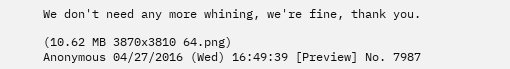We don't need any more whining, we're fine, thank you.

(10.62 MB 3870x3810 64.png)
Anonymous 04/27/2016 (Wed) 16:49:39 [Preview] No. 7987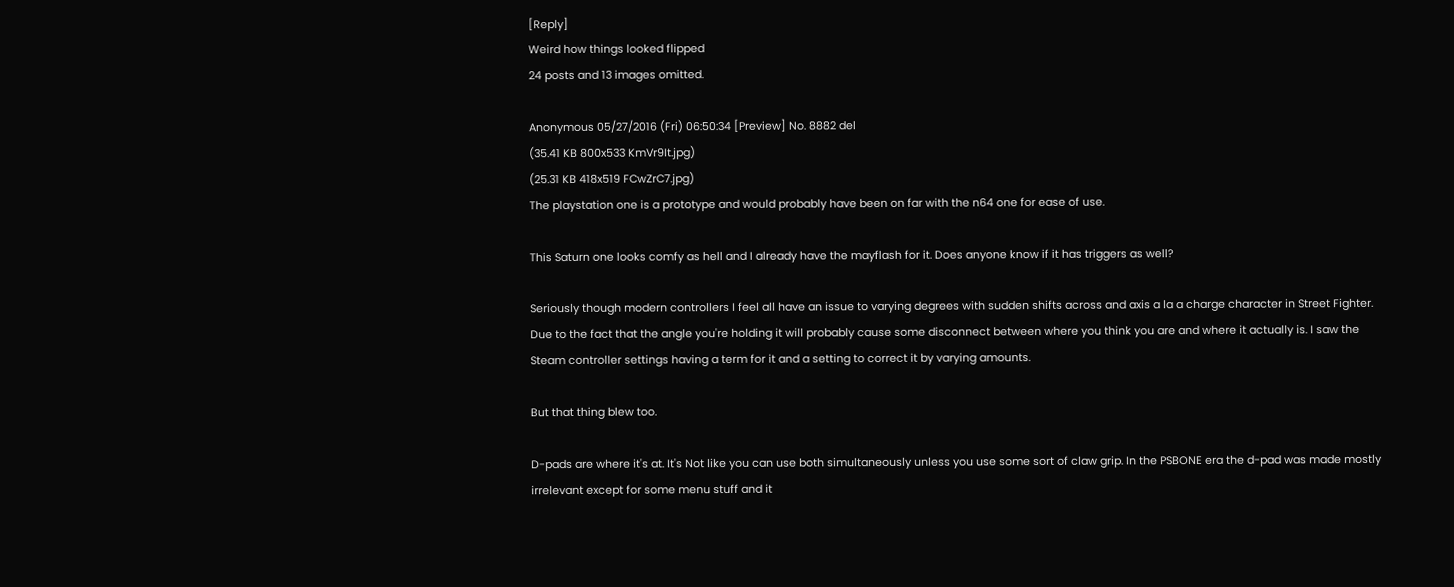[Reply]
Weird how things looked flipped
24 posts and 13 images omitted.

Anonymous 05/27/2016 (Fri) 06:50:34 [Preview] No. 8882 del
(35.41 KB 800x533 KmVr9It.jpg)
(25.31 KB 418x519 FCwZrC7.jpg)
The playstation one is a prototype and would probably have been on far with the n64 one for ease of use.

This Saturn one looks comfy as hell and I already have the mayflash for it. Does anyone know if it has triggers as well?

Seriously though modern controllers I feel all have an issue to varying degrees with sudden shifts across and axis a la a charge character in Street Fighter. Due to the fact that the angle you're holding it will probably cause some disconnect between where you think you are and where it actually is. I saw the Steam controller settings having a term for it and a setting to correct it by varying amounts.

But that thing blew too.

D-pads are where it's at. It's Not like you can use both simultaneously unless you use some sort of claw grip. In the PSBONE era the d-pad was made mostly irrelevant except for some menu stuff and it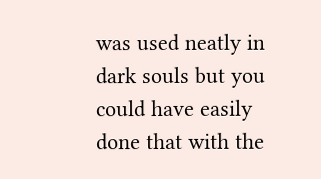was used neatly in dark souls but you could have easily done that with the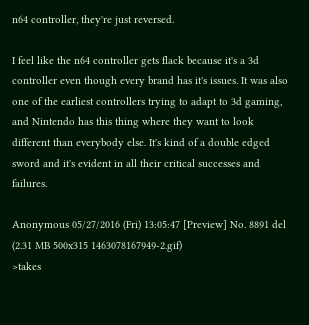n64 controller, they're just reversed.

I feel like the n64 controller gets flack because it's a 3d controller even though every brand has it's issues. It was also one of the earliest controllers trying to adapt to 3d gaming, and Nintendo has this thing where they want to look different than everybody else. It's kind of a double edged sword and it's evident in all their critical successes and failures.

Anonymous 05/27/2016 (Fri) 13:05:47 [Preview] No. 8891 del
(2.31 MB 500x315 1463078167949-2.gif)
>takes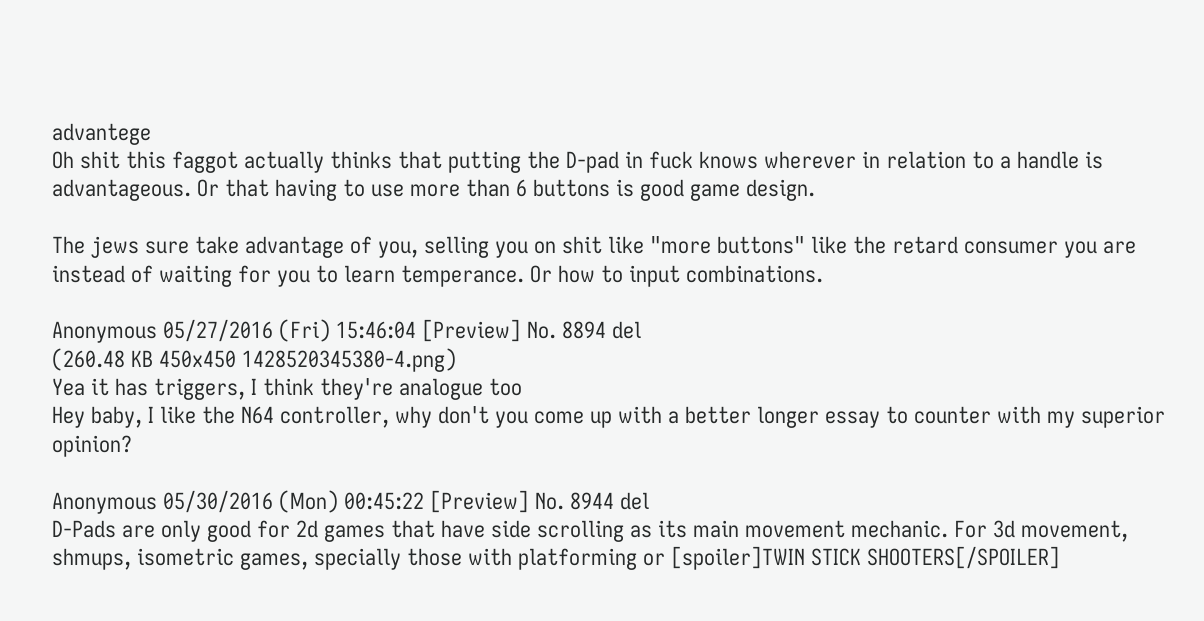advantege
Oh shit this faggot actually thinks that putting the D-pad in fuck knows wherever in relation to a handle is advantageous. Or that having to use more than 6 buttons is good game design.

The jews sure take advantage of you, selling you on shit like "more buttons" like the retard consumer you are instead of waiting for you to learn temperance. Or how to input combinations.

Anonymous 05/27/2016 (Fri) 15:46:04 [Preview] No. 8894 del
(260.48 KB 450x450 1428520345380-4.png)
Yea it has triggers, I think they're analogue too
Hey baby, I like the N64 controller, why don't you come up with a better longer essay to counter with my superior opinion?

Anonymous 05/30/2016 (Mon) 00:45:22 [Preview] No. 8944 del
D-Pads are only good for 2d games that have side scrolling as its main movement mechanic. For 3d movement, shmups, isometric games, specially those with platforming or [spoiler]TWIN STICK SHOOTERS[/SPOILER]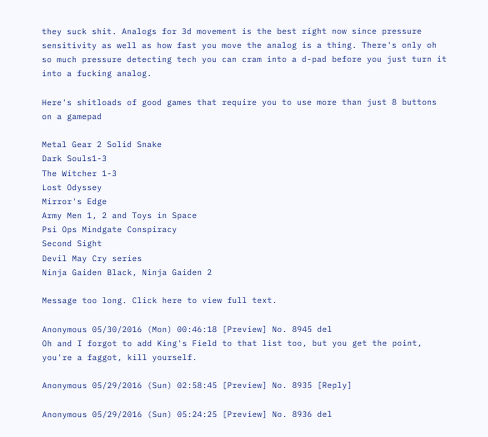they suck shit. Analogs for 3d movement is the best right now since pressure sensitivity as well as how fast you move the analog is a thing. There's only oh so much pressure detecting tech you can cram into a d-pad before you just turn it into a fucking analog.

Here's shitloads of good games that require you to use more than just 8 buttons on a gamepad

Metal Gear 2 Solid Snake
Dark Souls1-3
The Witcher 1-3
Lost Odyssey
Mirror's Edge
Army Men 1, 2 and Toys in Space
Psi Ops Mindgate Conspiracy
Second Sight
Devil May Cry series
Ninja Gaiden Black, Ninja Gaiden 2

Message too long. Click here to view full text.

Anonymous 05/30/2016 (Mon) 00:46:18 [Preview] No. 8945 del
Oh and I forgot to add King's Field to that list too, but you get the point, you're a faggot, kill yourself.

Anonymous 05/29/2016 (Sun) 02:58:45 [Preview] No. 8935 [Reply]

Anonymous 05/29/2016 (Sun) 05:24:25 [Preview] No. 8936 del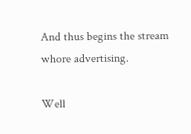And thus begins the stream whore advertising.

Well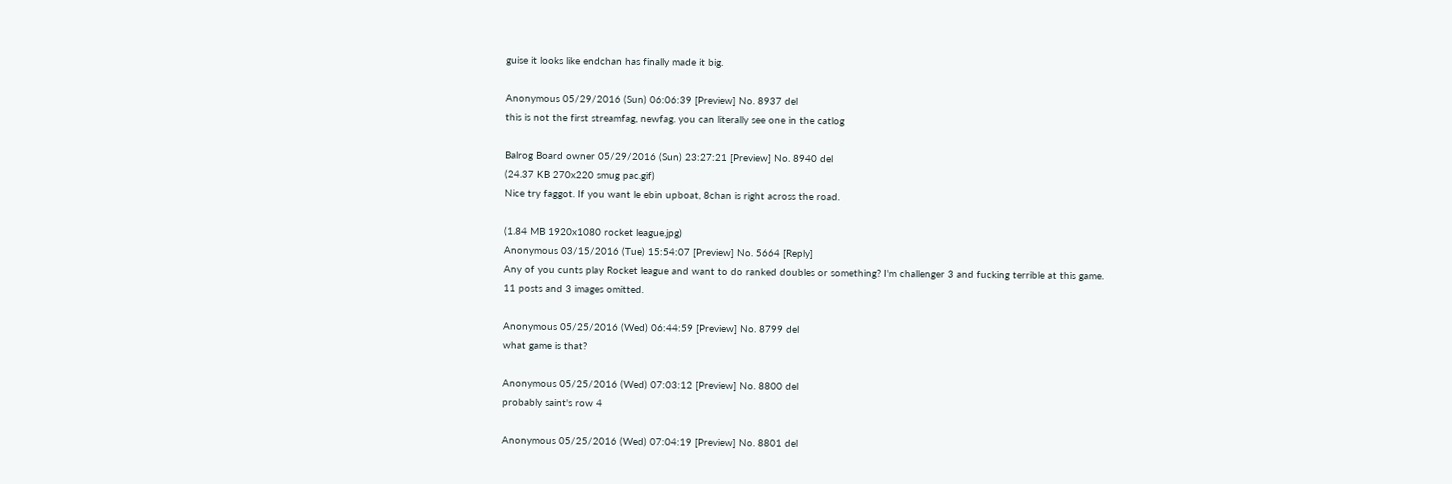guise it looks like endchan has finally made it big.

Anonymous 05/29/2016 (Sun) 06:06:39 [Preview] No. 8937 del
this is not the first streamfag, newfag. you can literally see one in the catlog

Balrog Board owner 05/29/2016 (Sun) 23:27:21 [Preview] No. 8940 del
(24.37 KB 270x220 smug pac.gif)
Nice try faggot. If you want le ebin upboat, 8chan is right across the road.

(1.84 MB 1920x1080 rocket league.jpg)
Anonymous 03/15/2016 (Tue) 15:54:07 [Preview] No. 5664 [Reply]
Any of you cunts play Rocket league and want to do ranked doubles or something? I'm challenger 3 and fucking terrible at this game.
11 posts and 3 images omitted.

Anonymous 05/25/2016 (Wed) 06:44:59 [Preview] No. 8799 del
what game is that?

Anonymous 05/25/2016 (Wed) 07:03:12 [Preview] No. 8800 del
probably saint's row 4

Anonymous 05/25/2016 (Wed) 07:04:19 [Preview] No. 8801 del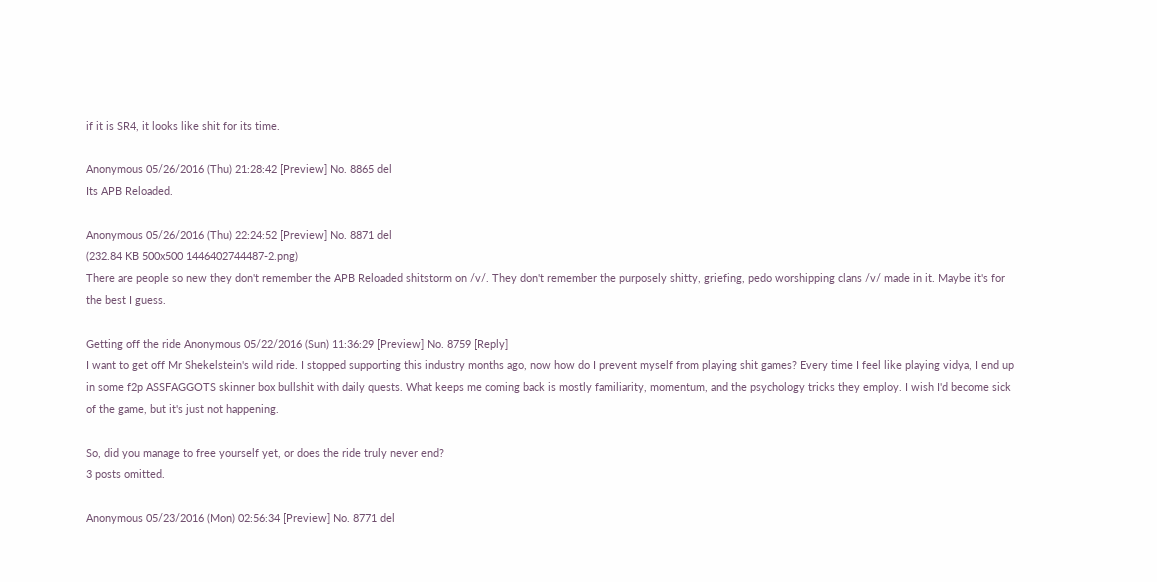if it is SR4, it looks like shit for its time.

Anonymous 05/26/2016 (Thu) 21:28:42 [Preview] No. 8865 del
Its APB Reloaded.

Anonymous 05/26/2016 (Thu) 22:24:52 [Preview] No. 8871 del
(232.84 KB 500x500 1446402744487-2.png)
There are people so new they don't remember the APB Reloaded shitstorm on /v/. They don't remember the purposely shitty, griefing, pedo worshipping clans /v/ made in it. Maybe it's for the best I guess.

Getting off the ride Anonymous 05/22/2016 (Sun) 11:36:29 [Preview] No. 8759 [Reply]
I want to get off Mr Shekelstein's wild ride. I stopped supporting this industry months ago, now how do I prevent myself from playing shit games? Every time I feel like playing vidya, I end up in some f2p ASSFAGGOTS skinner box bullshit with daily quests. What keeps me coming back is mostly familiarity, momentum, and the psychology tricks they employ. I wish I'd become sick of the game, but it's just not happening.

So, did you manage to free yourself yet, or does the ride truly never end?
3 posts omitted.

Anonymous 05/23/2016 (Mon) 02:56:34 [Preview] No. 8771 del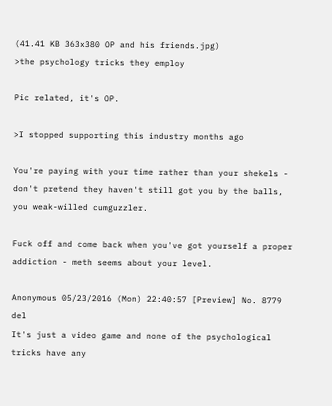(41.41 KB 363x380 OP and his friends.jpg)
>the psychology tricks they employ

Pic related, it's OP.

>I stopped supporting this industry months ago

You're paying with your time rather than your shekels - don't pretend they haven't still got you by the balls, you weak-willed cumguzzler.

Fuck off and come back when you've got yourself a proper addiction - meth seems about your level.

Anonymous 05/23/2016 (Mon) 22:40:57 [Preview] No. 8779 del
It's just a video game and none of the psychological tricks have any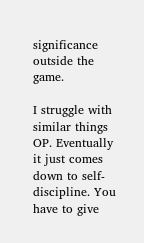significance outside the game.

I struggle with similar things OP. Eventually it just comes down to self-discipline. You have to give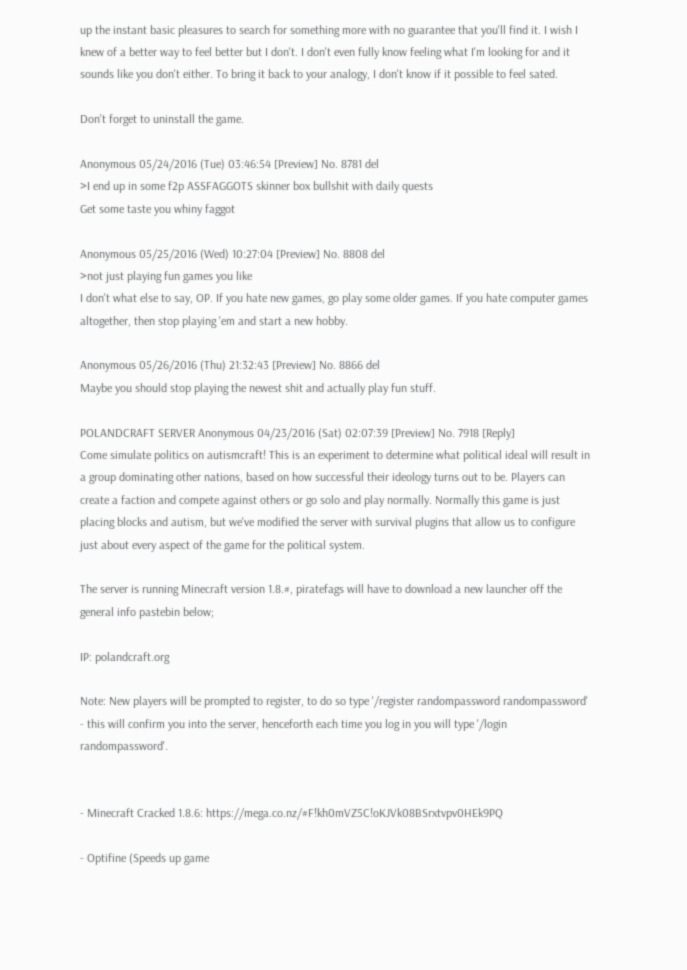up the instant basic pleasures to search for something more with no guarantee that you'll find it. I wish I knew of a better way to feel better but I don't. I don't even fully know feeling what I'm looking for and it sounds like you don't either. To bring it back to your analogy, I don't know if it possible to feel sated.

Don't forget to uninstall the game.

Anonymous 05/24/2016 (Tue) 03:46:54 [Preview] No. 8781 del
>I end up in some f2p ASSFAGGOTS skinner box bullshit with daily quests
Get some taste you whiny faggot

Anonymous 05/25/2016 (Wed) 10:27:04 [Preview] No. 8808 del
>not just playing fun games you like
I don't what else to say, OP. If you hate new games, go play some older games. If you hate computer games altogether, then stop playing 'em and start a new hobby.

Anonymous 05/26/2016 (Thu) 21:32:43 [Preview] No. 8866 del
Maybe you should stop playing the newest shit and actually play fun stuff.

POLANDCRAFT SERVER Anonymous 04/23/2016 (Sat) 02:07:39 [Preview] No. 7918 [Reply]
Come simulate politics on autismcraft! This is an experiment to determine what political ideal will result in a group dominating other nations, based on how successful their ideology turns out to be. Players can create a faction and compete against others or go solo and play normally. Normally this game is just placing blocks and autism, but we've modified the server with survival plugins that allow us to configure just about every aspect of the game for the political system.

The server is running Minecraft version 1.8.#, piratefags will have to download a new launcher off the general info pastebin below;

IP: polandcraft.org

Note: New players will be prompted to register, to do so type '/register randompassword randompassword' - this will confirm you into the server, henceforth each time you log in you will type '/login randompassword'.


- Minecraft Cracked 1.8.6: https://mega.co.nz/#F!kh0mVZ5C!oKJVk08BSrxtvpv0HEk9PQ

- Optifine (Speeds up game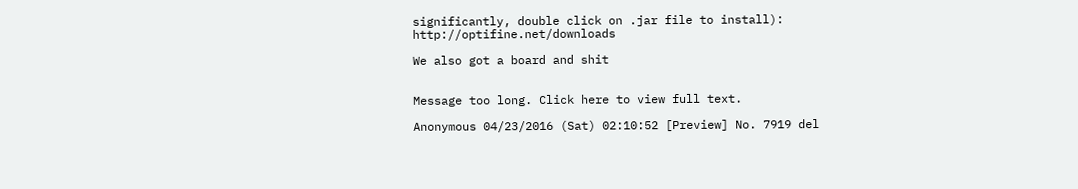significantly, double click on .jar file to install): http://optifine.net/downloads

We also got a board and shit


Message too long. Click here to view full text.

Anonymous 04/23/2016 (Sat) 02:10:52 [Preview] No. 7919 del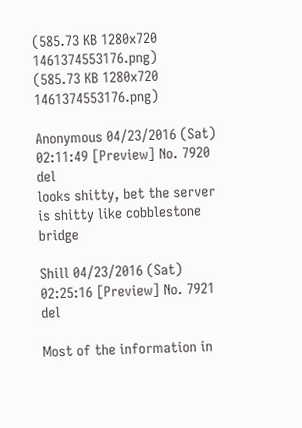(585.73 KB 1280x720 1461374553176.png)
(585.73 KB 1280x720 1461374553176.png)

Anonymous 04/23/2016 (Sat) 02:11:49 [Preview] No. 7920 del
looks shitty, bet the server is shitty like cobblestone bridge

Shill 04/23/2016 (Sat) 02:25:16 [Preview] No. 7921 del

Most of the information in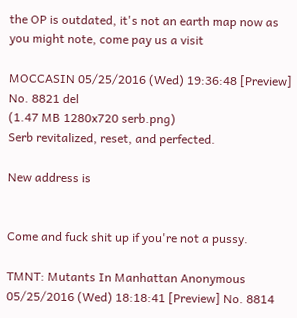the OP is outdated, it's not an earth map now as you might note, come pay us a visit

MOCCASIN 05/25/2016 (Wed) 19:36:48 [Preview] No. 8821 del
(1.47 MB 1280x720 serb.png)
Serb revitalized, reset, and perfected.

New address is


Come and fuck shit up if you're not a pussy.

TMNT: Mutants In Manhattan Anonymous 05/25/2016 (Wed) 18:18:41 [Preview] No. 8814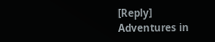[Reply]
Adventures in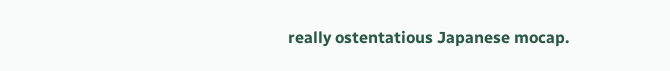really ostentatious Japanese mocap.